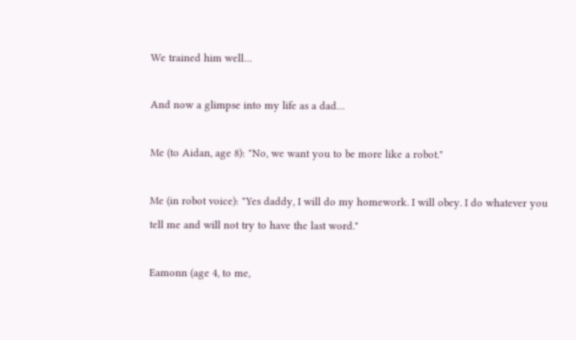We trained him well…

And now a glimpse into my life as a dad…

Me (to Aidan, age 8): "No, we want you to be more like a robot."

Me (in robot voice): "Yes daddy, I will do my homework. I will obey. I do whatever you tell me and will not try to have the last word."

Eamonn (age 4, to me,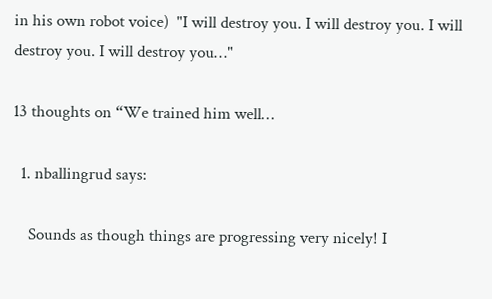in his own robot voice)  "I will destroy you. I will destroy you. I will destroy you. I will destroy you…"

13 thoughts on “We trained him well…

  1. nballingrud says:

    Sounds as though things are progressing very nicely! I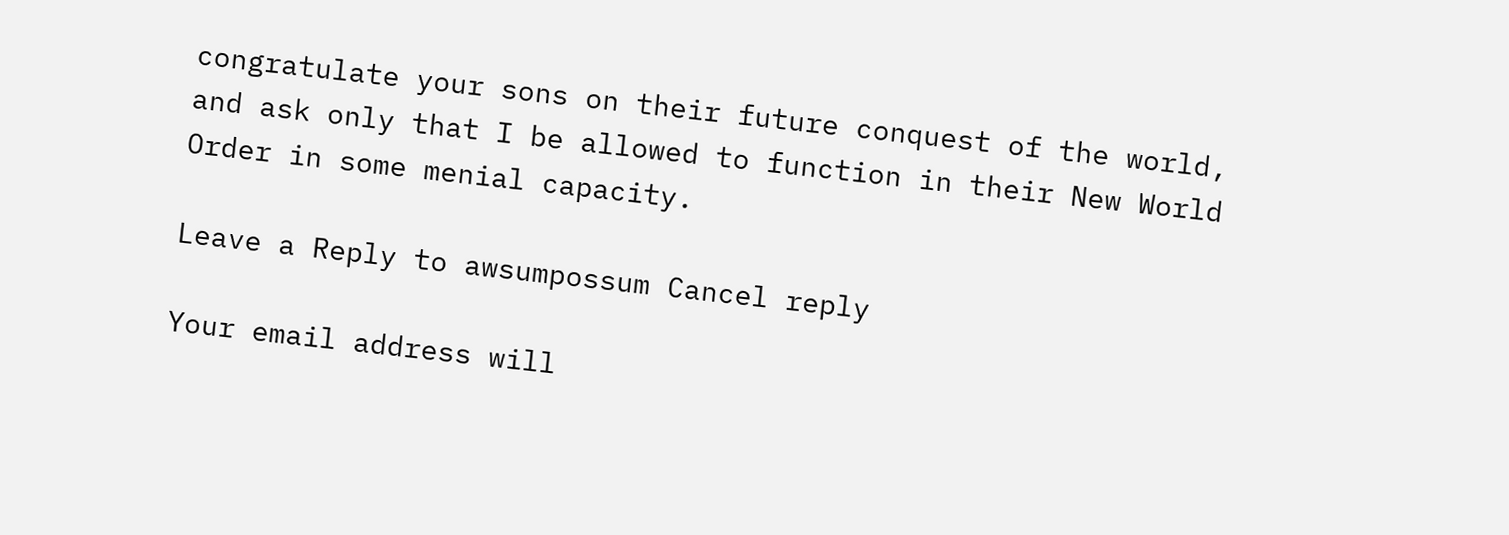congratulate your sons on their future conquest of the world, and ask only that I be allowed to function in their New World Order in some menial capacity.

Leave a Reply to awsumpossum Cancel reply

Your email address will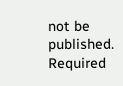not be published. Required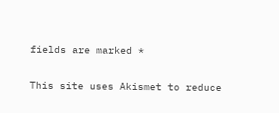fields are marked *

This site uses Akismet to reduce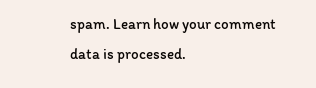spam. Learn how your comment data is processed.